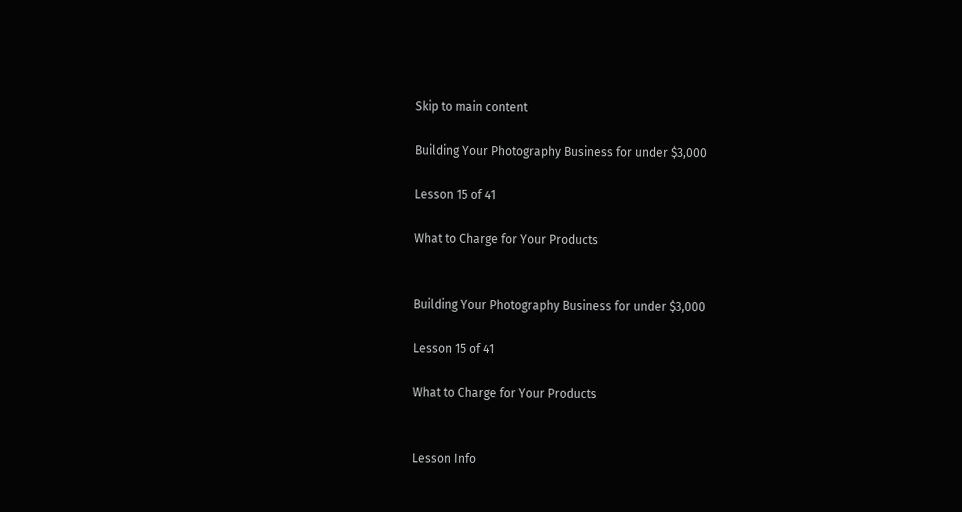Skip to main content

Building Your Photography Business for under $3,000

Lesson 15 of 41

What to Charge for Your Products


Building Your Photography Business for under $3,000

Lesson 15 of 41

What to Charge for Your Products


Lesson Info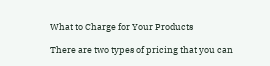What to Charge for Your Products

There are two types of pricing that you can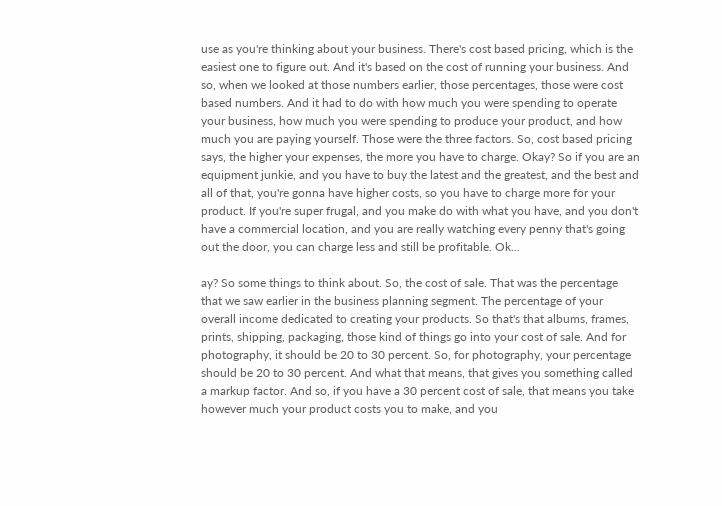use as you're thinking about your business. There's cost based pricing, which is the easiest one to figure out. And it's based on the cost of running your business. And so, when we looked at those numbers earlier, those percentages, those were cost based numbers. And it had to do with how much you were spending to operate your business, how much you were spending to produce your product, and how much you are paying yourself. Those were the three factors. So, cost based pricing says, the higher your expenses, the more you have to charge. Okay? So if you are an equipment junkie, and you have to buy the latest and the greatest, and the best and all of that, you're gonna have higher costs, so you have to charge more for your product. If you're super frugal, and you make do with what you have, and you don't have a commercial location, and you are really watching every penny that's going out the door, you can charge less and still be profitable. Ok...

ay? So some things to think about. So, the cost of sale. That was the percentage that we saw earlier in the business planning segment. The percentage of your overall income dedicated to creating your products. So that's that albums, frames, prints, shipping, packaging, those kind of things go into your cost of sale. And for photography, it should be 20 to 30 percent. So, for photography, your percentage should be 20 to 30 percent. And what that means, that gives you something called a markup factor. And so, if you have a 30 percent cost of sale, that means you take however much your product costs you to make, and you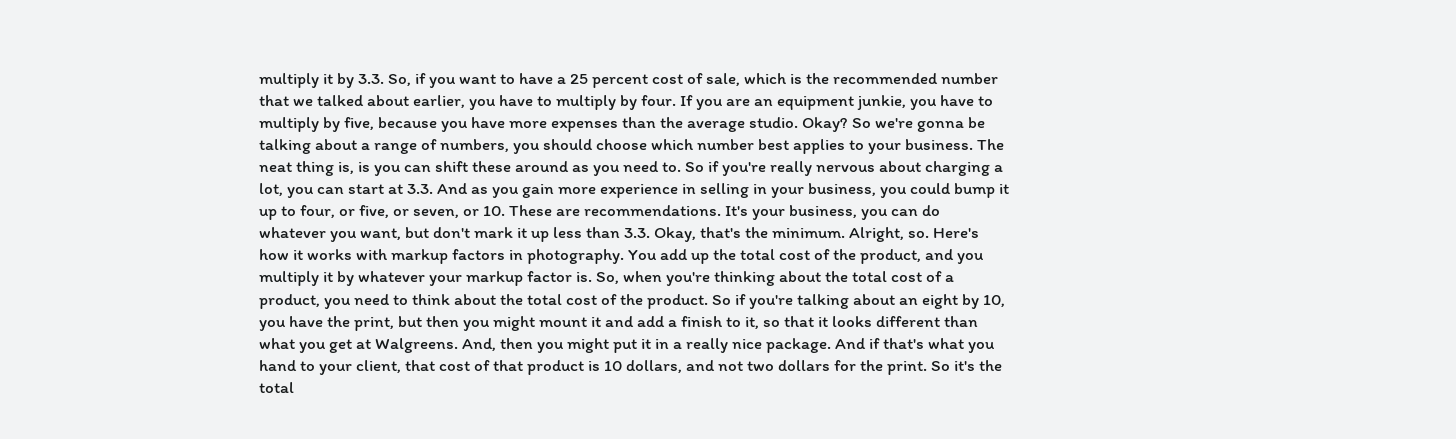multiply it by 3.3. So, if you want to have a 25 percent cost of sale, which is the recommended number that we talked about earlier, you have to multiply by four. If you are an equipment junkie, you have to multiply by five, because you have more expenses than the average studio. Okay? So we're gonna be talking about a range of numbers, you should choose which number best applies to your business. The neat thing is, is you can shift these around as you need to. So if you're really nervous about charging a lot, you can start at 3.3. And as you gain more experience in selling in your business, you could bump it up to four, or five, or seven, or 10. These are recommendations. It's your business, you can do whatever you want, but don't mark it up less than 3.3. Okay, that's the minimum. Alright, so. Here's how it works with markup factors in photography. You add up the total cost of the product, and you multiply it by whatever your markup factor is. So, when you're thinking about the total cost of a product, you need to think about the total cost of the product. So if you're talking about an eight by 10, you have the print, but then you might mount it and add a finish to it, so that it looks different than what you get at Walgreens. And, then you might put it in a really nice package. And if that's what you hand to your client, that cost of that product is 10 dollars, and not two dollars for the print. So it's the total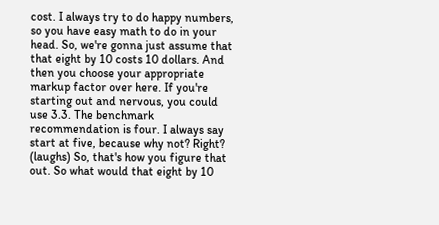cost. I always try to do happy numbers, so you have easy math to do in your head. So, we're gonna just assume that that eight by 10 costs 10 dollars. And then you choose your appropriate markup factor over here. If you're starting out and nervous, you could use 3.3. The benchmark recommendation is four. I always say start at five, because why not? Right? (laughs) So, that's how you figure that out. So what would that eight by 10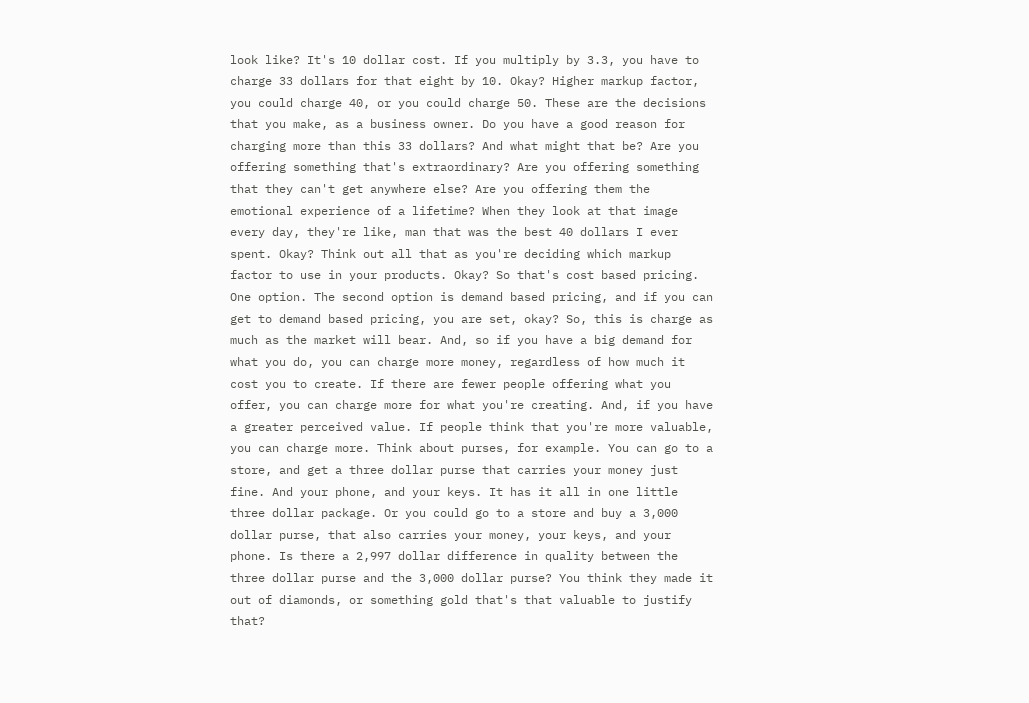look like? It's 10 dollar cost. If you multiply by 3.3, you have to charge 33 dollars for that eight by 10. Okay? Higher markup factor, you could charge 40, or you could charge 50. These are the decisions that you make, as a business owner. Do you have a good reason for charging more than this 33 dollars? And what might that be? Are you offering something that's extraordinary? Are you offering something that they can't get anywhere else? Are you offering them the emotional experience of a lifetime? When they look at that image every day, they're like, man that was the best 40 dollars I ever spent. Okay? Think out all that as you're deciding which markup factor to use in your products. Okay? So that's cost based pricing. One option. The second option is demand based pricing, and if you can get to demand based pricing, you are set, okay? So, this is charge as much as the market will bear. And, so if you have a big demand for what you do, you can charge more money, regardless of how much it cost you to create. If there are fewer people offering what you offer, you can charge more for what you're creating. And, if you have a greater perceived value. If people think that you're more valuable, you can charge more. Think about purses, for example. You can go to a store, and get a three dollar purse that carries your money just fine. And your phone, and your keys. It has it all in one little three dollar package. Or you could go to a store and buy a 3,000 dollar purse, that also carries your money, your keys, and your phone. Is there a 2,997 dollar difference in quality between the three dollar purse and the 3,000 dollar purse? You think they made it out of diamonds, or something gold that's that valuable to justify that?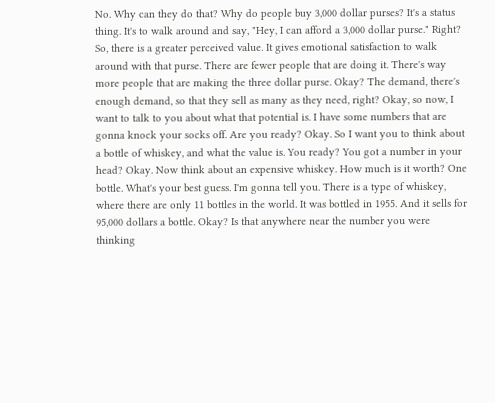No. Why can they do that? Why do people buy 3,000 dollar purses? It's a status thing. It's to walk around and say, "Hey, I can afford a 3,000 dollar purse." Right? So, there is a greater perceived value. It gives emotional satisfaction to walk around with that purse. There are fewer people that are doing it. There's way more people that are making the three dollar purse. Okay? The demand, there's enough demand, so that they sell as many as they need, right? Okay, so now, I want to talk to you about what that potential is. I have some numbers that are gonna knock your socks off. Are you ready? Okay. So I want you to think about a bottle of whiskey, and what the value is. You ready? You got a number in your head? Okay. Now think about an expensive whiskey. How much is it worth? One bottle. What's your best guess. I'm gonna tell you. There is a type of whiskey, where there are only 11 bottles in the world. It was bottled in 1955. And it sells for 95,000 dollars a bottle. Okay? Is that anywhere near the number you were thinking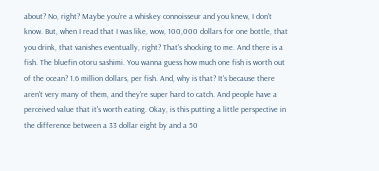about? No, right? Maybe you're a whiskey connoisseur and you knew, I don't know. But, when I read that I was like, wow, 100,000 dollars for one bottle, that you drink, that vanishes eventually, right? That's shocking to me. And there is a fish. The bluefin otoru sashimi. You wanna guess how much one fish is worth out of the ocean? 1.6 million dollars, per fish. And, why is that? It's because there aren't very many of them, and they're super hard to catch. And people have a perceived value that it's worth eating. Okay, is this putting a little perspective in the difference between a 33 dollar eight by and a 50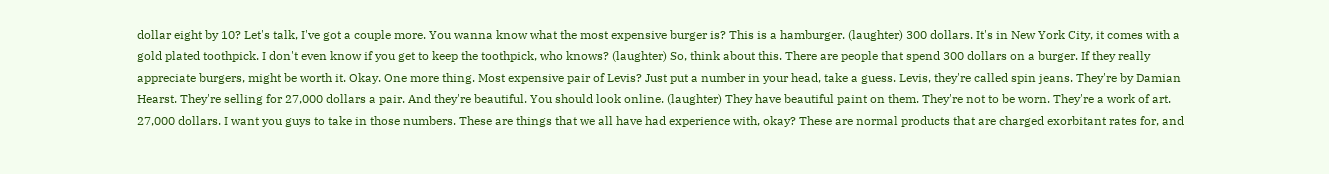dollar eight by 10? Let's talk, I've got a couple more. You wanna know what the most expensive burger is? This is a hamburger. (laughter) 300 dollars. It's in New York City, it comes with a gold plated toothpick. I don't even know if you get to keep the toothpick, who knows? (laughter) So, think about this. There are people that spend 300 dollars on a burger. If they really appreciate burgers, might be worth it. Okay. One more thing. Most expensive pair of Levis? Just put a number in your head, take a guess. Levis, they're called spin jeans. They're by Damian Hearst. They're selling for 27,000 dollars a pair. And they're beautiful. You should look online. (laughter) They have beautiful paint on them. They're not to be worn. They're a work of art. 27,000 dollars. I want you guys to take in those numbers. These are things that we all have had experience with, okay? These are normal products that are charged exorbitant rates for, and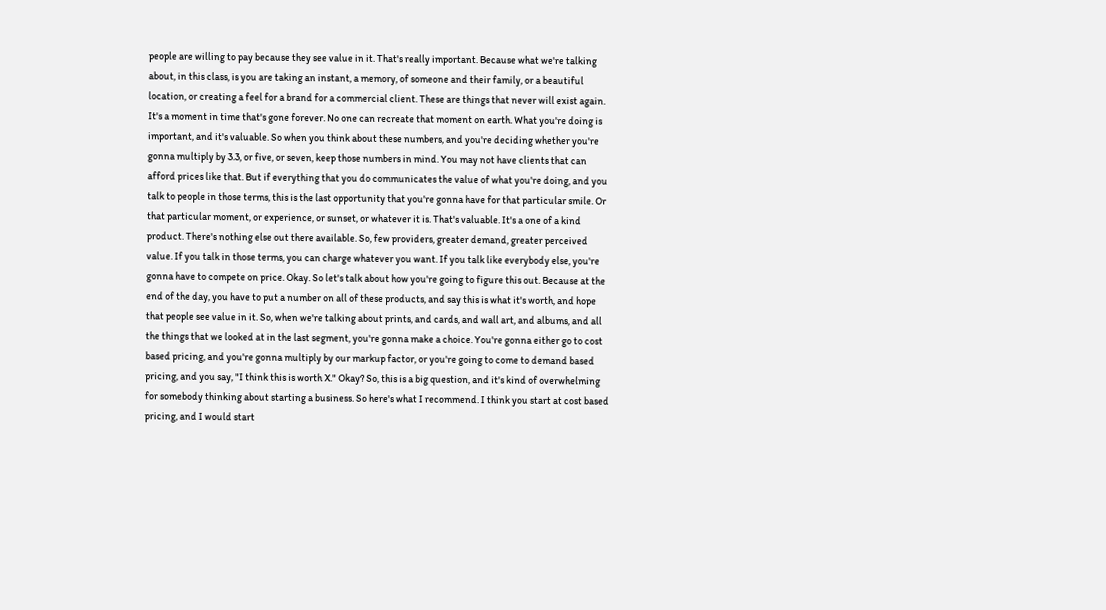people are willing to pay because they see value in it. That's really important. Because what we're talking about, in this class, is you are taking an instant, a memory, of someone and their family, or a beautiful location, or creating a feel for a brand for a commercial client. These are things that never will exist again. It's a moment in time that's gone forever. No one can recreate that moment on earth. What you're doing is important, and it's valuable. So when you think about these numbers, and you're deciding whether you're gonna multiply by 3.3, or five, or seven, keep those numbers in mind. You may not have clients that can afford prices like that. But if everything that you do communicates the value of what you're doing, and you talk to people in those terms, this is the last opportunity that you're gonna have for that particular smile. Or that particular moment, or experience, or sunset, or whatever it is. That's valuable. It's a one of a kind product. There's nothing else out there available. So, few providers, greater demand, greater perceived value. If you talk in those terms, you can charge whatever you want. If you talk like everybody else, you're gonna have to compete on price. Okay. So let's talk about how you're going to figure this out. Because at the end of the day, you have to put a number on all of these products, and say this is what it's worth, and hope that people see value in it. So, when we're talking about prints, and cards, and wall art, and albums, and all the things that we looked at in the last segment, you're gonna make a choice. You're gonna either go to cost based pricing, and you're gonna multiply by our markup factor, or you're going to come to demand based pricing, and you say, "I think this is worth X." Okay? So, this is a big question, and it's kind of overwhelming for somebody thinking about starting a business. So here's what I recommend. I think you start at cost based pricing, and I would start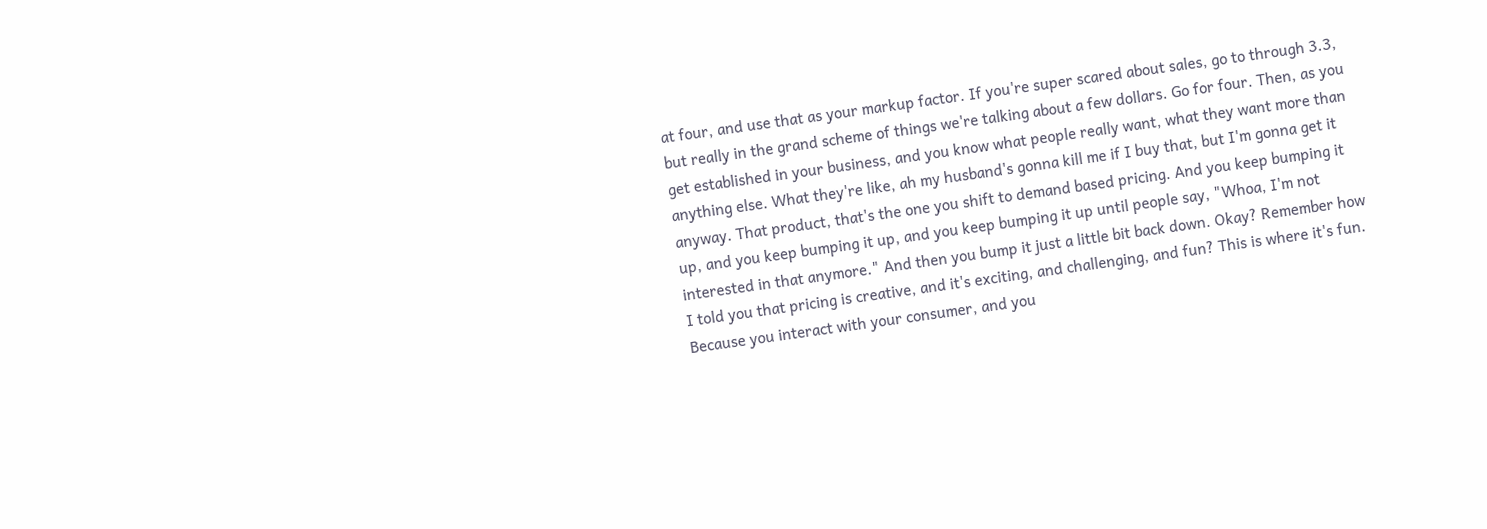at four, and use that as your markup factor. If you're super scared about sales, go to through 3.3, but really in the grand scheme of things we're talking about a few dollars. Go for four. Then, as you get established in your business, and you know what people really want, what they want more than anything else. What they're like, ah my husband's gonna kill me if I buy that, but I'm gonna get it anyway. That product, that's the one you shift to demand based pricing. And you keep bumping it up, and you keep bumping it up, and you keep bumping it up until people say, "Whoa, I'm not interested in that anymore." And then you bump it just a little bit back down. Okay? Remember how I told you that pricing is creative, and it's exciting, and challenging, and fun? This is where it's fun. Because you interact with your consumer, and you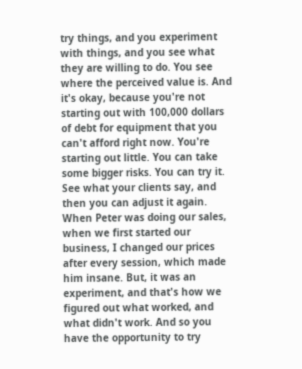try things, and you experiment with things, and you see what they are willing to do. You see where the perceived value is. And it's okay, because you're not starting out with 100,000 dollars of debt for equipment that you can't afford right now. You're starting out little. You can take some bigger risks. You can try it. See what your clients say, and then you can adjust it again. When Peter was doing our sales, when we first started our business, I changed our prices after every session, which made him insane. But, it was an experiment, and that's how we figured out what worked, and what didn't work. And so you have the opportunity to try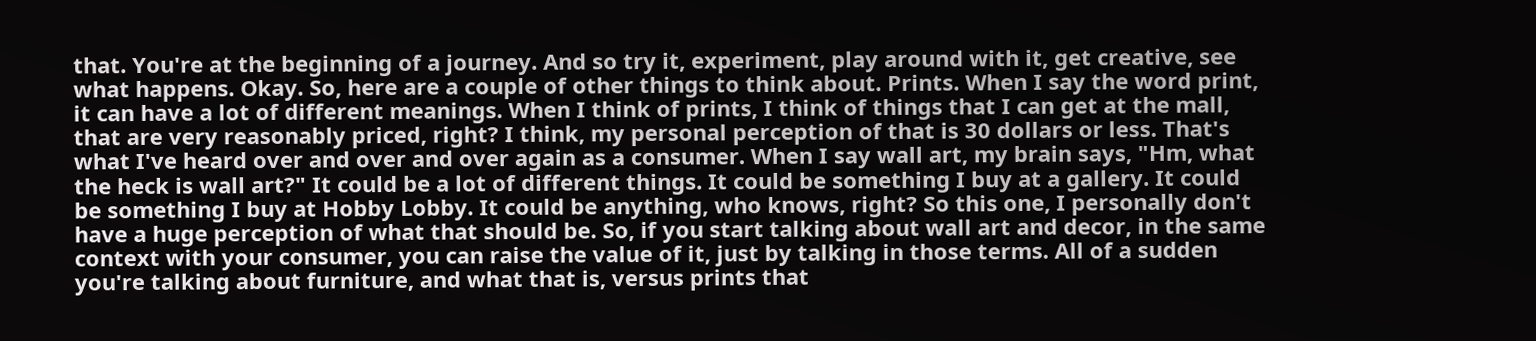that. You're at the beginning of a journey. And so try it, experiment, play around with it, get creative, see what happens. Okay. So, here are a couple of other things to think about. Prints. When I say the word print, it can have a lot of different meanings. When I think of prints, I think of things that I can get at the mall, that are very reasonably priced, right? I think, my personal perception of that is 30 dollars or less. That's what I've heard over and over and over again as a consumer. When I say wall art, my brain says, "Hm, what the heck is wall art?" It could be a lot of different things. It could be something I buy at a gallery. It could be something I buy at Hobby Lobby. It could be anything, who knows, right? So this one, I personally don't have a huge perception of what that should be. So, if you start talking about wall art and decor, in the same context with your consumer, you can raise the value of it, just by talking in those terms. All of a sudden you're talking about furniture, and what that is, versus prints that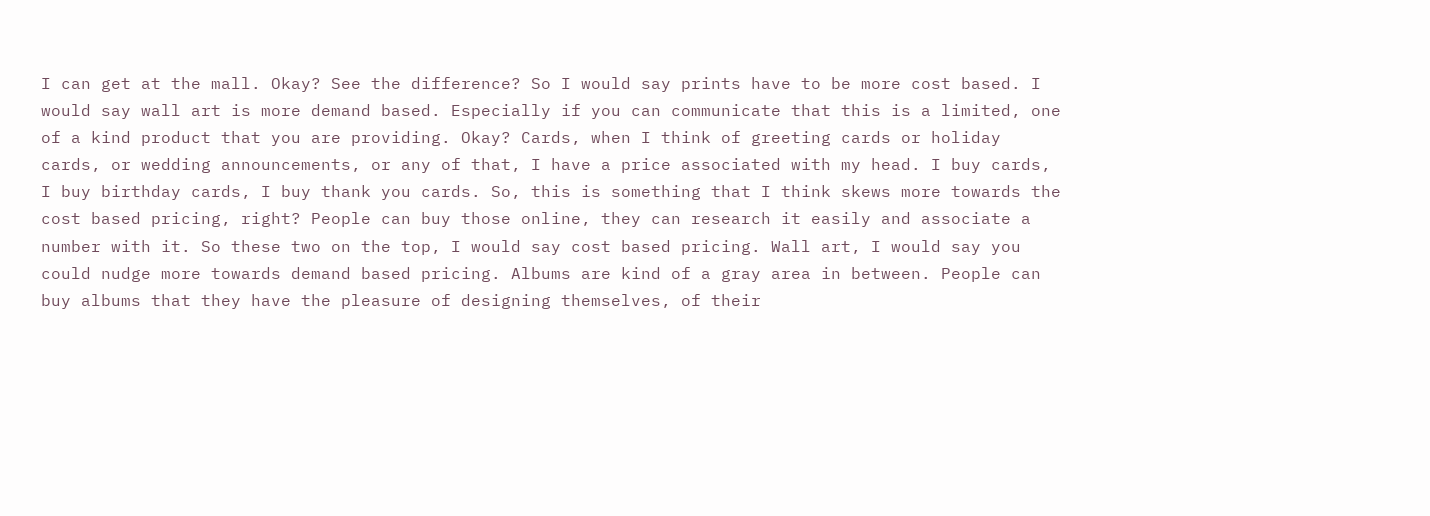I can get at the mall. Okay? See the difference? So I would say prints have to be more cost based. I would say wall art is more demand based. Especially if you can communicate that this is a limited, one of a kind product that you are providing. Okay? Cards, when I think of greeting cards or holiday cards, or wedding announcements, or any of that, I have a price associated with my head. I buy cards, I buy birthday cards, I buy thank you cards. So, this is something that I think skews more towards the cost based pricing, right? People can buy those online, they can research it easily and associate a number with it. So these two on the top, I would say cost based pricing. Wall art, I would say you could nudge more towards demand based pricing. Albums are kind of a gray area in between. People can buy albums that they have the pleasure of designing themselves, of their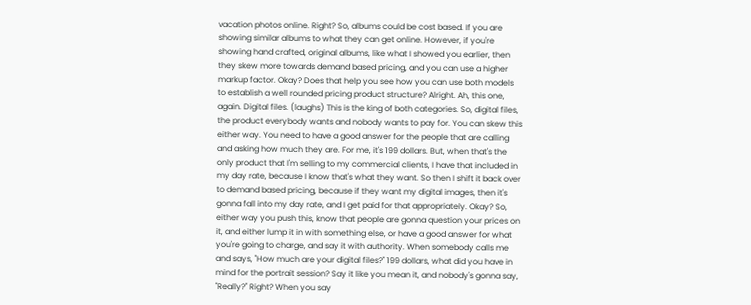vacation photos online. Right? So, albums could be cost based. If you are showing similar albums to what they can get online. However, if you're showing hand crafted, original albums, like what I showed you earlier, then they skew more towards demand based pricing, and you can use a higher markup factor. Okay? Does that help you see how you can use both models to establish a well rounded pricing product structure? Alright. Ah, this one, again. Digital files. (laughs) This is the king of both categories. So, digital files, the product everybody wants and nobody wants to pay for. You can skew this either way. You need to have a good answer for the people that are calling and asking how much they are. For me, it's 199 dollars. But, when that's the only product that I'm selling to my commercial clients, I have that included in my day rate, because I know that's what they want. So then I shift it back over to demand based pricing, because if they want my digital images, then it's gonna fall into my day rate, and I get paid for that appropriately. Okay? So, either way you push this, know that people are gonna question your prices on it, and either lump it in with something else, or have a good answer for what you're going to charge, and say it with authority. When somebody calls me and says, "How much are your digital files?" 199 dollars, what did you have in mind for the portrait session? Say it like you mean it, and nobody's gonna say, "Really?" Right? When you say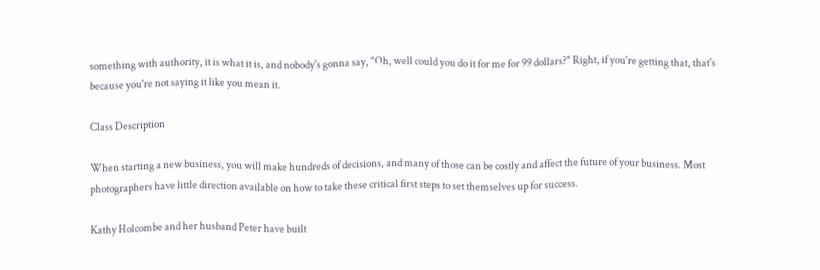something with authority, it is what it is, and nobody's gonna say, "Oh, well could you do it for me for 99 dollars?" Right, if you're getting that, that's because you're not saying it like you mean it.

Class Description

When starting a new business, you will make hundreds of decisions, and many of those can be costly and affect the future of your business. Most photographers have little direction available on how to take these critical first steps to set themselves up for success.

Kathy Holcombe and her husband Peter have built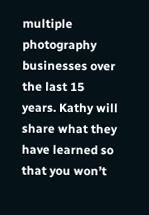multiple photography businesses over the last 15 years. Kathy will share what they have learned so that you won’t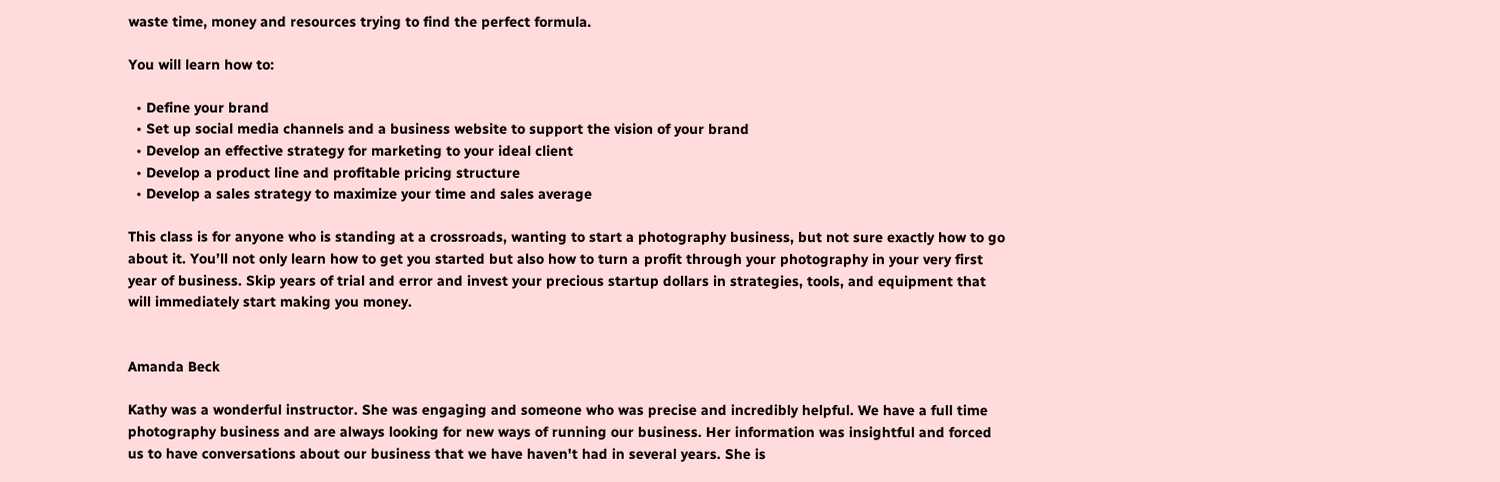waste time, money and resources trying to find the perfect formula.

You will learn how to:

  • Define your brand
  • Set up social media channels and a business website to support the vision of your brand
  • Develop an effective strategy for marketing to your ideal client
  • Develop a product line and profitable pricing structure
  • Develop a sales strategy to maximize your time and sales average

This class is for anyone who is standing at a crossroads, wanting to start a photography business, but not sure exactly how to go about it. You’ll not only learn how to get you started but also how to turn a profit through your photography in your very first year of business. Skip years of trial and error and invest your precious startup dollars in strategies, tools, and equipment that will immediately start making you money.


Amanda Beck

Kathy was a wonderful instructor. She was engaging and someone who was precise and incredibly helpful. We have a full time photography business and are always looking for new ways of running our business. Her information was insightful and forced us to have conversations about our business that we have haven't had in several years. She is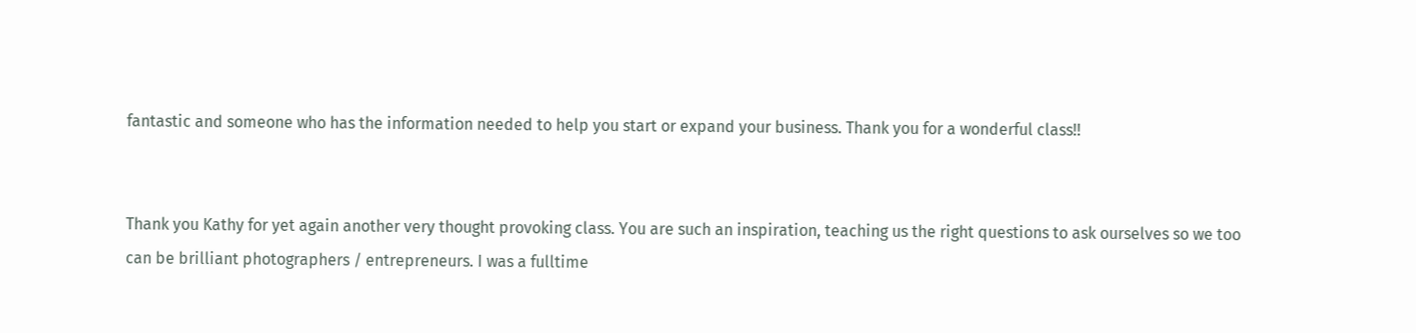fantastic and someone who has the information needed to help you start or expand your business. Thank you for a wonderful class!!


Thank you Kathy for yet again another very thought provoking class. You are such an inspiration, teaching us the right questions to ask ourselves so we too can be brilliant photographers / entrepreneurs. I was a fulltime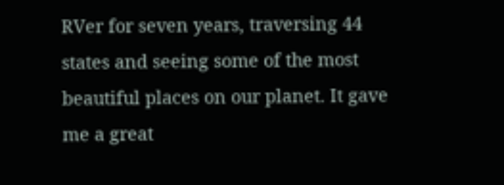RVer for seven years, traversing 44 states and seeing some of the most beautiful places on our planet. It gave me a great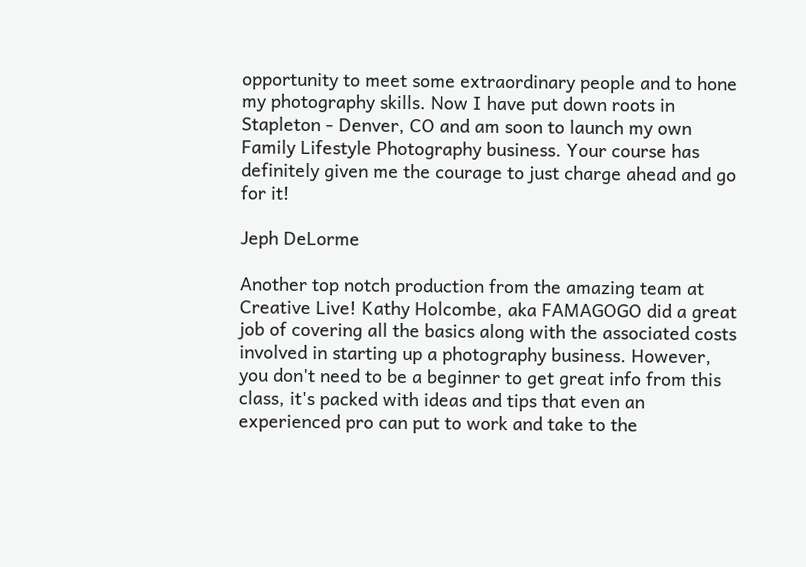opportunity to meet some extraordinary people and to hone my photography skills. Now I have put down roots in Stapleton - Denver, CO and am soon to launch my own Family Lifestyle Photography business. Your course has definitely given me the courage to just charge ahead and go for it!

Jeph DeLorme

Another top notch production from the amazing team at Creative Live! Kathy Holcombe, aka FAMAGOGO did a great job of covering all the basics along with the associated costs involved in starting up a photography business. However, you don't need to be a beginner to get great info from this class, it's packed with ideas and tips that even an experienced pro can put to work and take to the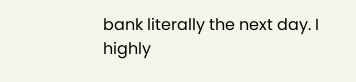bank literally the next day. I highly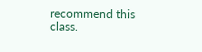recommend this class.